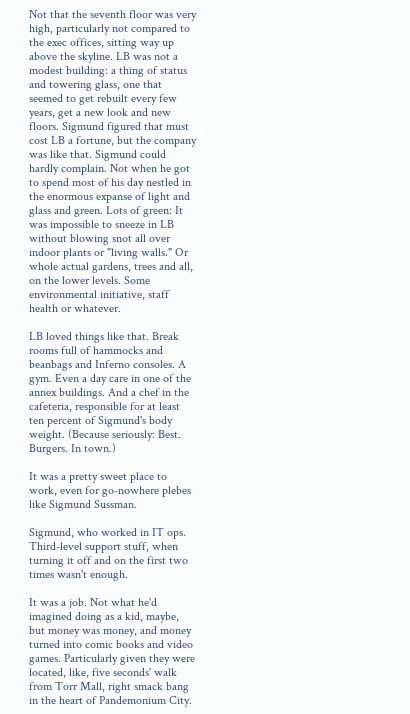Not that the seventh floor was very high, particularly not compared to the exec offices, sitting way up above the skyline. LB was not a modest building: a thing of status and towering glass, one that seemed to get rebuilt every few years, get a new look and new floors. Sigmund figured that must cost LB a fortune, but the company was like that. Sigmund could hardly complain. Not when he got to spend most of his day nestled in the enormous expanse of light and glass and green. Lots of green: It was impossible to sneeze in LB without blowing snot all over indoor plants or "living walls." Or whole actual gardens, trees and all, on the lower levels. Some environmental initiative, staff health or whatever.

LB loved things like that. Break rooms full of hammocks and beanbags and Inferno consoles. A gym. Even a day care in one of the annex buildings. And a chef in the cafeteria, responsible for at least ten percent of Sigmund's body weight. (Because seriously: Best. Burgers. In town.)

It was a pretty sweet place to work, even for go-nowhere plebes like Sigmund Sussman.

Sigmund, who worked in IT ops. Third-level support stuff, when turning it off and on the first two times wasn't enough.

It was a job. Not what he'd imagined doing as a kid, maybe, but money was money, and money turned into comic books and video games. Particularly given they were located, like, five seconds' walk from Torr Mall, right smack bang in the heart of Pandemonium City.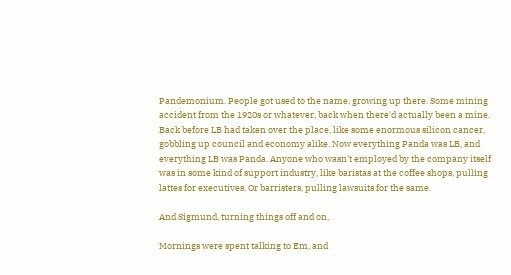Pandemonium. People got used to the name, growing up there. Some mining accident from the 1920s or whatever, back when there'd actually been a mine. Back before LB had taken over the place, like some enormous silicon cancer, gobbling up council and economy alike. Now everything Panda was LB, and everything LB was Panda. Anyone who wasn't employed by the company itself was in some kind of support industry, like baristas at the coffee shops, pulling lattes for executives. Or barristers, pulling lawsuits for the same.

And Sigmund, turning things off and on.

Mornings were spent talking to Em, and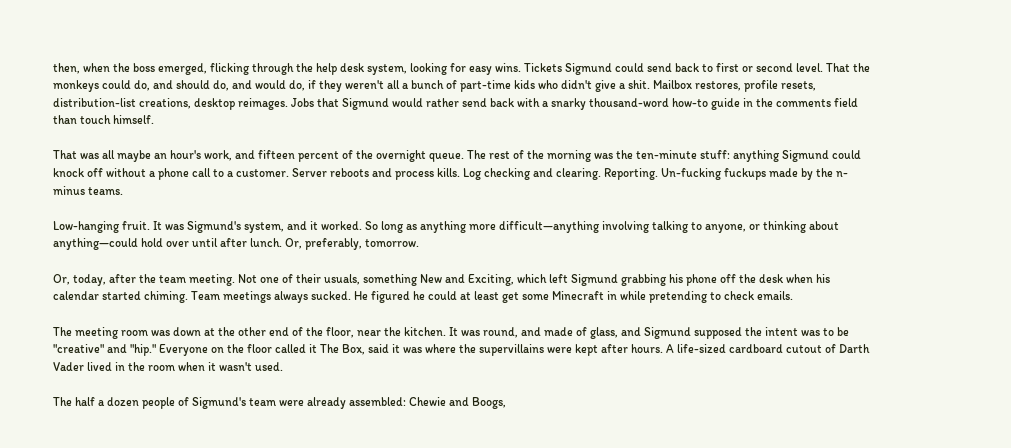then, when the boss emerged, flicking through the help desk system, looking for easy wins. Tickets Sigmund could send back to first or second level. That the monkeys could do, and should do, and would do, if they weren't all a bunch of part-time kids who didn't give a shit. Mailbox restores, profile resets, distribution-list creations, desktop reimages. Jobs that Sigmund would rather send back with a snarky thousand-word how-to guide in the comments field than touch himself.

That was all maybe an hour's work, and fifteen percent of the overnight queue. The rest of the morning was the ten-minute stuff: anything Sigmund could knock off without a phone call to a customer. Server reboots and process kills. Log checking and clearing. Reporting. Un-fucking fuckups made by the n-minus teams.

Low-hanging fruit. It was Sigmund's system, and it worked. So long as anything more difficult—anything involving talking to anyone, or thinking about anything—could hold over until after lunch. Or, preferably, tomorrow.

Or, today, after the team meeting. Not one of their usuals, something New and Exciting, which left Sigmund grabbing his phone off the desk when his calendar started chiming. Team meetings always sucked. He figured he could at least get some Minecraft in while pretending to check emails.

The meeting room was down at the other end of the floor, near the kitchen. It was round, and made of glass, and Sigmund supposed the intent was to be "creative" and "hip." Everyone on the floor called it The Box, said it was where the supervillains were kept after hours. A life-sized cardboard cutout of Darth Vader lived in the room when it wasn't used.

The half a dozen people of Sigmund's team were already assembled: Chewie and Boogs,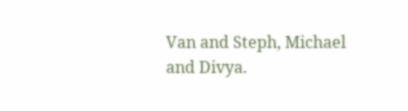Van and Steph, Michael and Divya.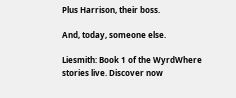Plus Harrison, their boss.

And, today, someone else.

Liesmith: Book 1 of the WyrdWhere stories live. Discover now